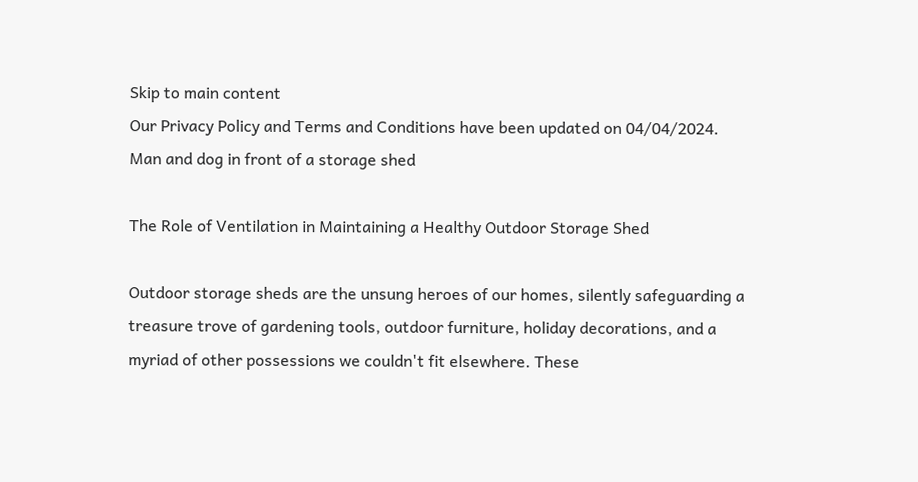Skip to main content
Our Privacy Policy and Terms and Conditions have been updated on 04/04/2024.
Man and dog in front of a storage shed

The Role of Ventilation in Maintaining a Healthy Outdoor Storage Shed

Outdoor storage sheds are the unsung heroes of our homes, silently safeguarding a treasure trove of gardening tools, outdoor furniture, holiday decorations, and a myriad of other possessions we couldn't fit elsewhere. These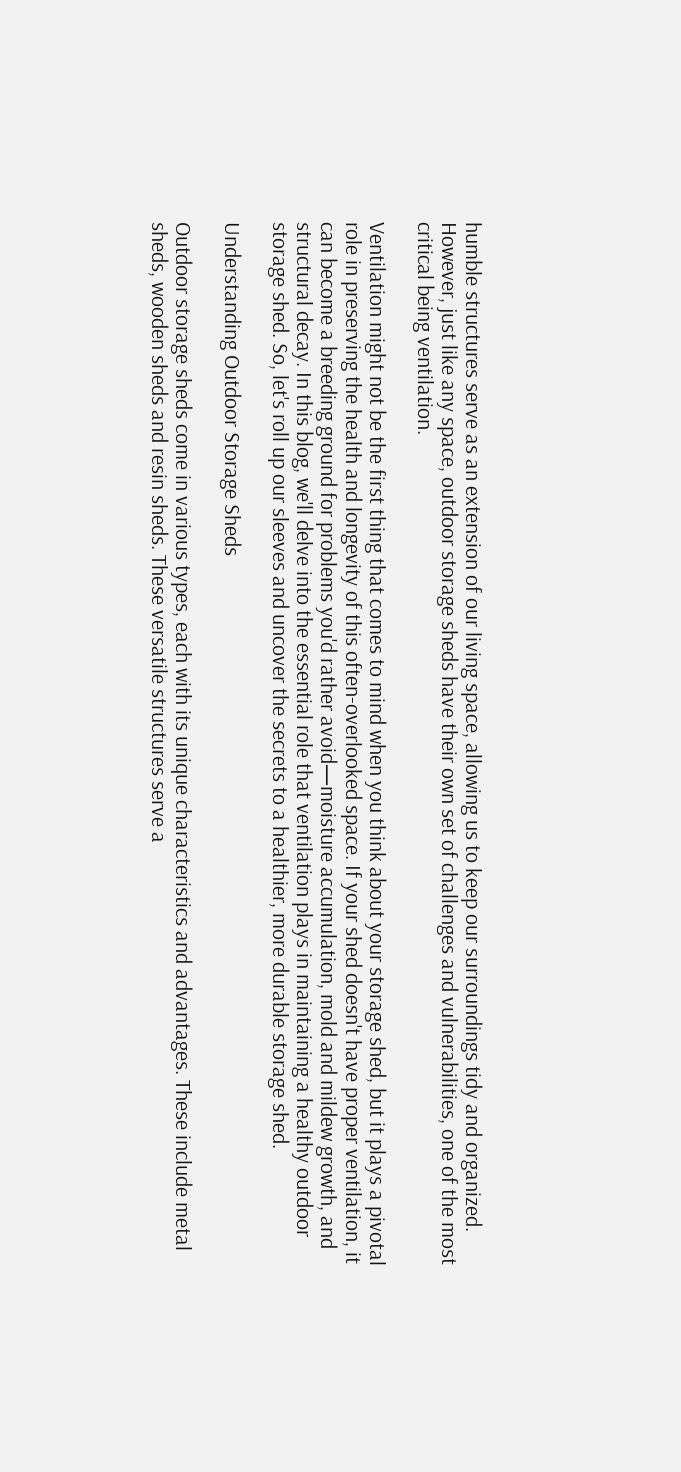humble structures serve as an extension of our living space, allowing us to keep our surroundings tidy and organized. However, just like any space, outdoor storage sheds have their own set of challenges and vulnerabilities, one of the most critical being ventilation.

Ventilation might not be the first thing that comes to mind when you think about your storage shed, but it plays a pivotal role in preserving the health and longevity of this often-overlooked space. If your shed doesn't have proper ventilation, it can become a breeding ground for problems you'd rather avoid—moisture accumulation, mold and mildew growth, and structural decay. In this blog, we'll delve into the essential role that ventilation plays in maintaining a healthy outdoor storage shed. So, let's roll up our sleeves and uncover the secrets to a healthier, more durable storage shed.

Understanding Outdoor Storage Sheds

Outdoor storage sheds come in various types, each with its unique characteristics and advantages. These include metal sheds, wooden sheds and resin sheds. These versatile structures serve a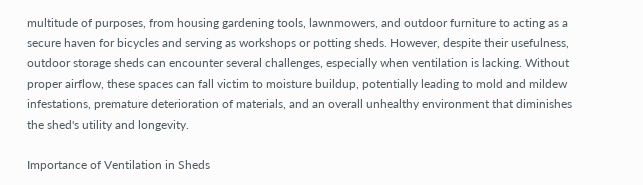multitude of purposes, from housing gardening tools, lawnmowers, and outdoor furniture to acting as a secure haven for bicycles and serving as workshops or potting sheds. However, despite their usefulness, outdoor storage sheds can encounter several challenges, especially when ventilation is lacking. Without proper airflow, these spaces can fall victim to moisture buildup, potentially leading to mold and mildew infestations, premature deterioration of materials, and an overall unhealthy environment that diminishes the shed's utility and longevity.

Importance of Ventilation in Sheds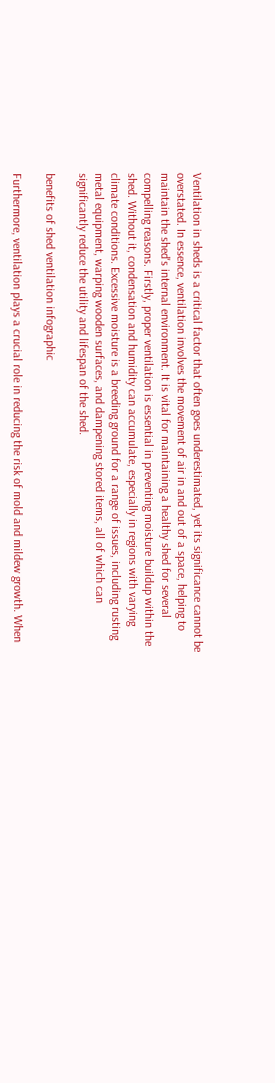Ventilation in sheds is a critical factor that often goes underestimated, yet its significance cannot be overstated. In essence, ventilation involves the movement of air in and out of a space, helping to maintain the shed's internal environment. It is vital for maintaining a healthy shed for several compelling reasons. Firstly, proper ventilation is essential in preventing moisture buildup within the shed. Without it, condensation and humidity can accumulate, especially in regions with varying climate conditions. Excessive moisture is a breeding ground for a range of issues, including rusting metal equipment, warping wooden surfaces, and dampening stored items, all of which can significantly reduce the utility and lifespan of the shed.

benefits of shed ventilation infographic

Furthermore, ventilation plays a crucial role in reducing the risk of mold and mildew growth. When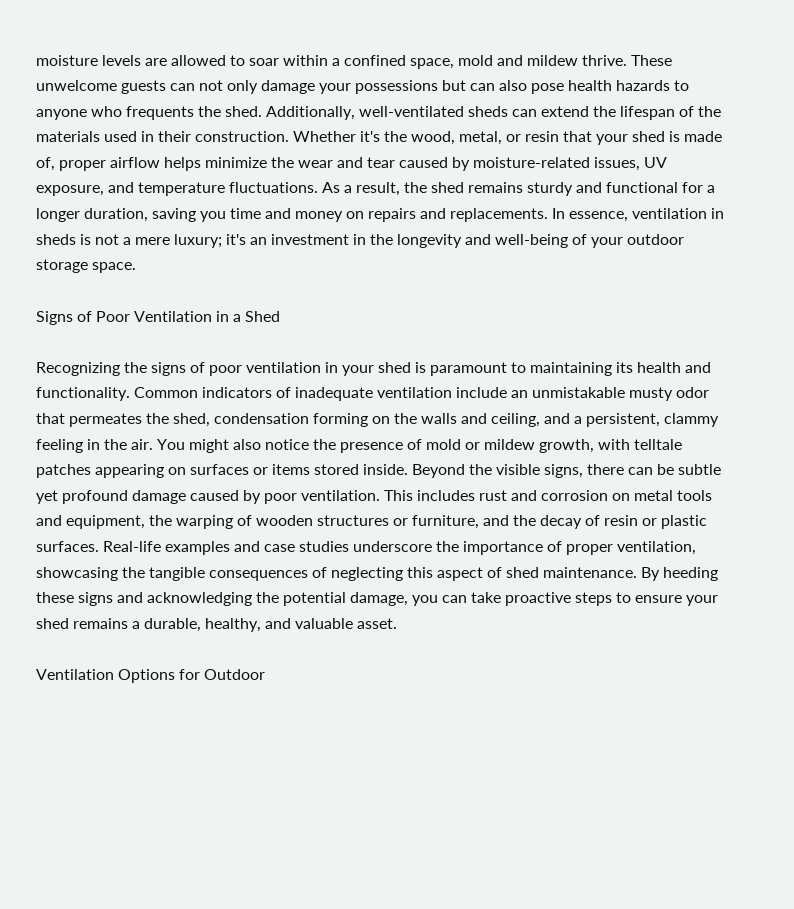moisture levels are allowed to soar within a confined space, mold and mildew thrive. These unwelcome guests can not only damage your possessions but can also pose health hazards to anyone who frequents the shed. Additionally, well-ventilated sheds can extend the lifespan of the materials used in their construction. Whether it's the wood, metal, or resin that your shed is made of, proper airflow helps minimize the wear and tear caused by moisture-related issues, UV exposure, and temperature fluctuations. As a result, the shed remains sturdy and functional for a longer duration, saving you time and money on repairs and replacements. In essence, ventilation in sheds is not a mere luxury; it's an investment in the longevity and well-being of your outdoor storage space.

Signs of Poor Ventilation in a Shed

Recognizing the signs of poor ventilation in your shed is paramount to maintaining its health and functionality. Common indicators of inadequate ventilation include an unmistakable musty odor that permeates the shed, condensation forming on the walls and ceiling, and a persistent, clammy feeling in the air. You might also notice the presence of mold or mildew growth, with telltale patches appearing on surfaces or items stored inside. Beyond the visible signs, there can be subtle yet profound damage caused by poor ventilation. This includes rust and corrosion on metal tools and equipment, the warping of wooden structures or furniture, and the decay of resin or plastic surfaces. Real-life examples and case studies underscore the importance of proper ventilation, showcasing the tangible consequences of neglecting this aspect of shed maintenance. By heeding these signs and acknowledging the potential damage, you can take proactive steps to ensure your shed remains a durable, healthy, and valuable asset.

Ventilation Options for Outdoor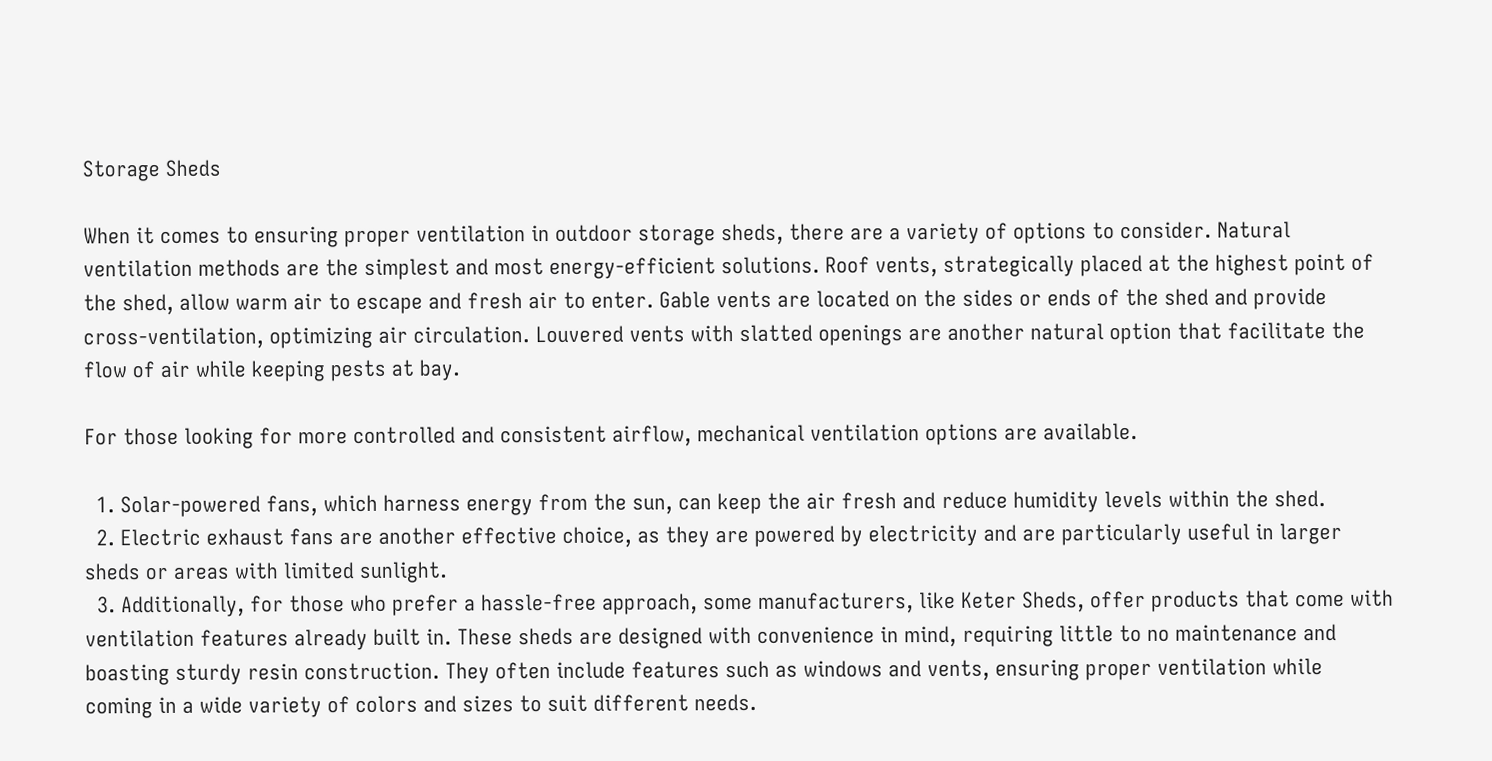Storage Sheds

When it comes to ensuring proper ventilation in outdoor storage sheds, there are a variety of options to consider. Natural ventilation methods are the simplest and most energy-efficient solutions. Roof vents, strategically placed at the highest point of the shed, allow warm air to escape and fresh air to enter. Gable vents are located on the sides or ends of the shed and provide cross-ventilation, optimizing air circulation. Louvered vents with slatted openings are another natural option that facilitate the flow of air while keeping pests at bay.

For those looking for more controlled and consistent airflow, mechanical ventilation options are available.

  1. Solar-powered fans, which harness energy from the sun, can keep the air fresh and reduce humidity levels within the shed.
  2. Electric exhaust fans are another effective choice, as they are powered by electricity and are particularly useful in larger sheds or areas with limited sunlight.
  3. Additionally, for those who prefer a hassle-free approach, some manufacturers, like Keter Sheds, offer products that come with ventilation features already built in. These sheds are designed with convenience in mind, requiring little to no maintenance and boasting sturdy resin construction. They often include features such as windows and vents, ensuring proper ventilation while coming in a wide variety of colors and sizes to suit different needs.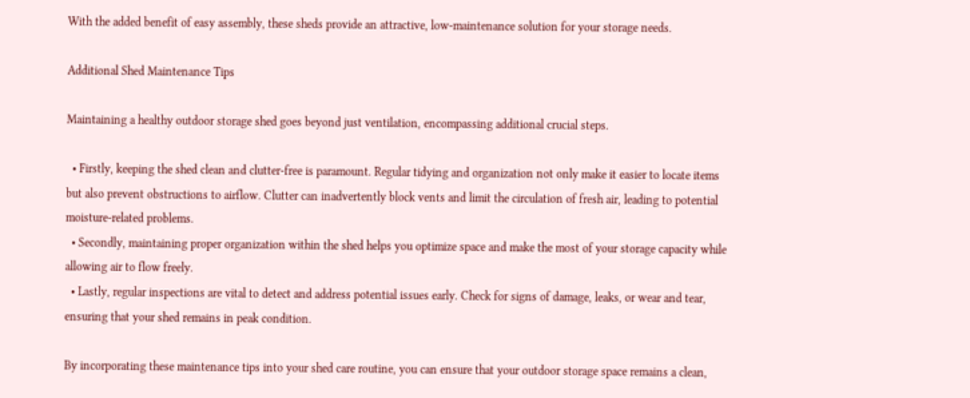With the added benefit of easy assembly, these sheds provide an attractive, low-maintenance solution for your storage needs.

Additional Shed Maintenance Tips

Maintaining a healthy outdoor storage shed goes beyond just ventilation, encompassing additional crucial steps.

  • Firstly, keeping the shed clean and clutter-free is paramount. Regular tidying and organization not only make it easier to locate items but also prevent obstructions to airflow. Clutter can inadvertently block vents and limit the circulation of fresh air, leading to potential moisture-related problems.
  • Secondly, maintaining proper organization within the shed helps you optimize space and make the most of your storage capacity while allowing air to flow freely.
  • Lastly, regular inspections are vital to detect and address potential issues early. Check for signs of damage, leaks, or wear and tear, ensuring that your shed remains in peak condition.

By incorporating these maintenance tips into your shed care routine, you can ensure that your outdoor storage space remains a clean,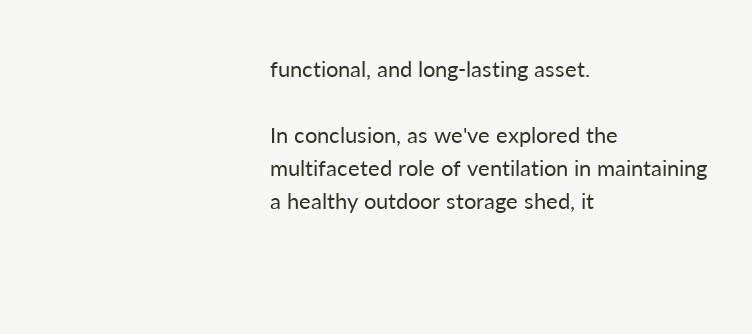functional, and long-lasting asset.

In conclusion, as we've explored the multifaceted role of ventilation in maintaining a healthy outdoor storage shed, it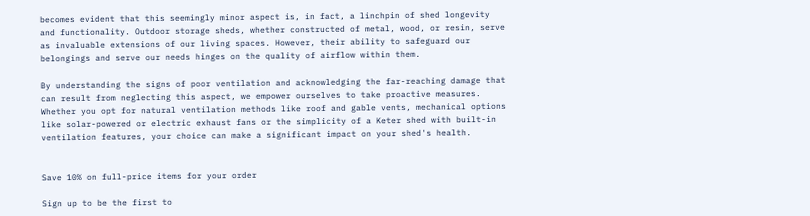becomes evident that this seemingly minor aspect is, in fact, a linchpin of shed longevity and functionality. Outdoor storage sheds, whether constructed of metal, wood, or resin, serve as invaluable extensions of our living spaces. However, their ability to safeguard our belongings and serve our needs hinges on the quality of airflow within them.

By understanding the signs of poor ventilation and acknowledging the far-reaching damage that can result from neglecting this aspect, we empower ourselves to take proactive measures. Whether you opt for natural ventilation methods like roof and gable vents, mechanical options like solar-powered or electric exhaust fans or the simplicity of a Keter shed with built-in ventilation features, your choice can make a significant impact on your shed's health.


Save 10% on full-price items for your order

Sign up to be the first to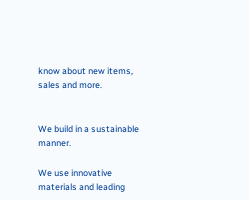know about new items, sales and more.


We build in a sustainable manner.

We use innovative materials and leading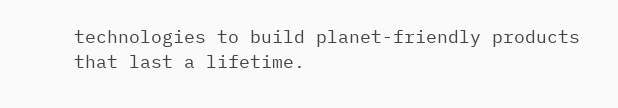technologies to build planet-friendly products that last a lifetime.